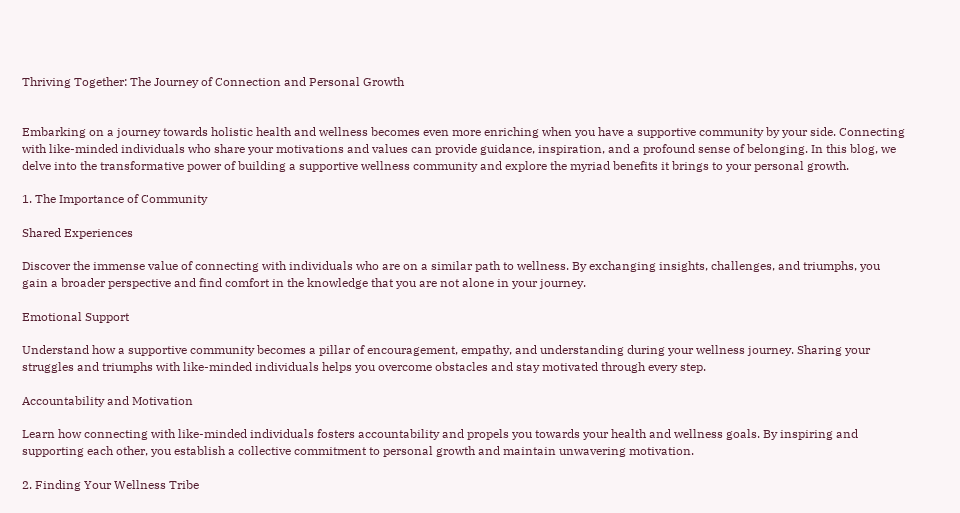Thriving Together: The Journey of Connection and Personal Growth


Embarking on a journey towards holistic health and wellness becomes even more enriching when you have a supportive community by your side. Connecting with like-minded individuals who share your motivations and values can provide guidance, inspiration, and a profound sense of belonging. In this blog, we delve into the transformative power of building a supportive wellness community and explore the myriad benefits it brings to your personal growth.

1. The Importance of Community

Shared Experiences

Discover the immense value of connecting with individuals who are on a similar path to wellness. By exchanging insights, challenges, and triumphs, you gain a broader perspective and find comfort in the knowledge that you are not alone in your journey.

Emotional Support

Understand how a supportive community becomes a pillar of encouragement, empathy, and understanding during your wellness journey. Sharing your struggles and triumphs with like-minded individuals helps you overcome obstacles and stay motivated through every step.

Accountability and Motivation

Learn how connecting with like-minded individuals fosters accountability and propels you towards your health and wellness goals. By inspiring and supporting each other, you establish a collective commitment to personal growth and maintain unwavering motivation.

2. Finding Your Wellness Tribe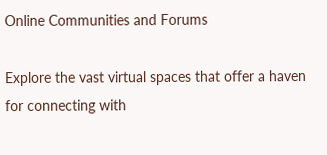Online Communities and Forums

Explore the vast virtual spaces that offer a haven for connecting with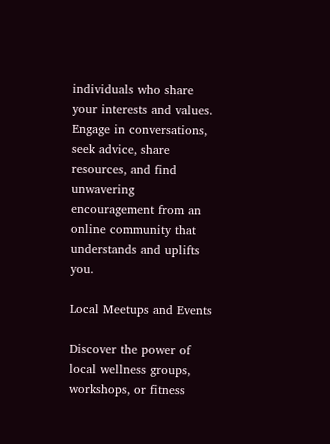individuals who share your interests and values. Engage in conversations, seek advice, share resources, and find unwavering encouragement from an online community that understands and uplifts you.

Local Meetups and Events

Discover the power of local wellness groups, workshops, or fitness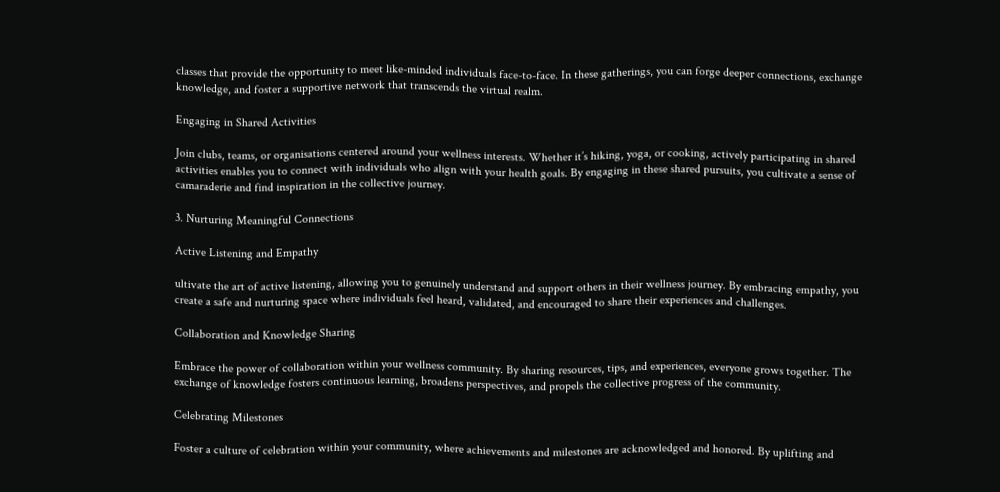classes that provide the opportunity to meet like-minded individuals face-to-face. In these gatherings, you can forge deeper connections, exchange knowledge, and foster a supportive network that transcends the virtual realm.

Engaging in Shared Activities

Join clubs, teams, or organisations centered around your wellness interests. Whether it’s hiking, yoga, or cooking, actively participating in shared activities enables you to connect with individuals who align with your health goals. By engaging in these shared pursuits, you cultivate a sense of camaraderie and find inspiration in the collective journey.

3. Nurturing Meaningful Connections

Active Listening and Empathy

ultivate the art of active listening, allowing you to genuinely understand and support others in their wellness journey. By embracing empathy, you create a safe and nurturing space where individuals feel heard, validated, and encouraged to share their experiences and challenges.

Collaboration and Knowledge Sharing

Embrace the power of collaboration within your wellness community. By sharing resources, tips, and experiences, everyone grows together. The exchange of knowledge fosters continuous learning, broadens perspectives, and propels the collective progress of the community.

Celebrating Milestones

Foster a culture of celebration within your community, where achievements and milestones are acknowledged and honored. By uplifting and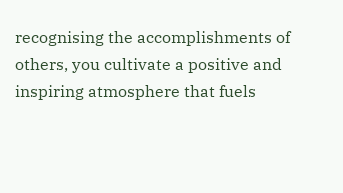recognising the accomplishments of others, you cultivate a positive and inspiring atmosphere that fuels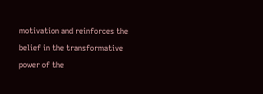motivation and reinforces the belief in the transformative power of the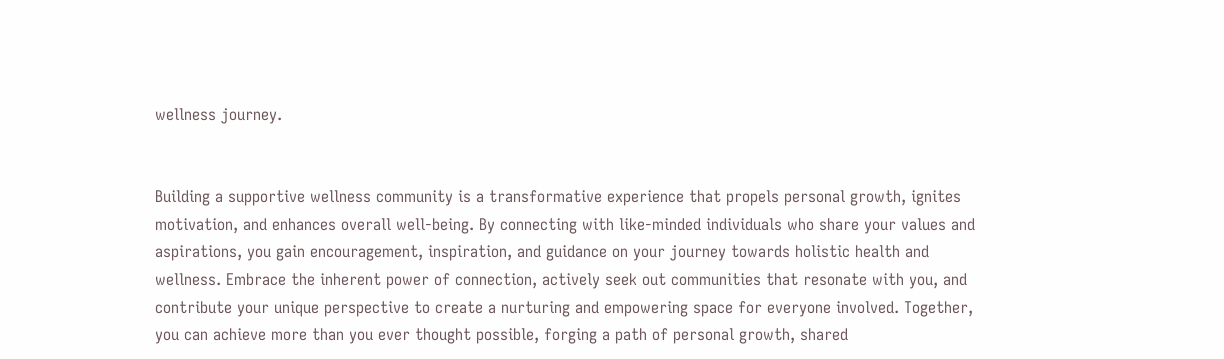wellness journey.


Building a supportive wellness community is a transformative experience that propels personal growth, ignites motivation, and enhances overall well-being. By connecting with like-minded individuals who share your values and aspirations, you gain encouragement, inspiration, and guidance on your journey towards holistic health and wellness. Embrace the inherent power of connection, actively seek out communities that resonate with you, and contribute your unique perspective to create a nurturing and empowering space for everyone involved. Together, you can achieve more than you ever thought possible, forging a path of personal growth, shared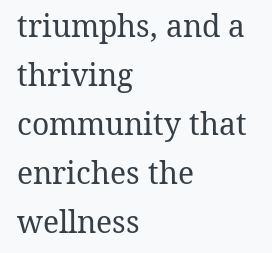triumphs, and a thriving community that enriches the wellness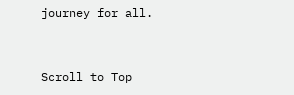journey for all.


Scroll to Top